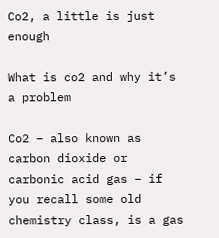Co2, a little is just enough

What is co2 and why it’s a problem

Co2 – also known as carbon dioxide or carbonic acid gas – if you recall some old chemistry class, is a gas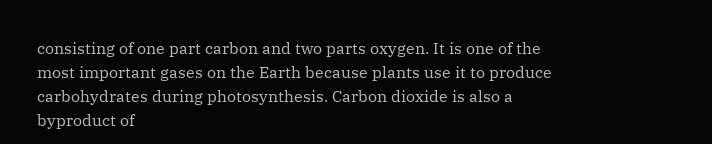consisting of one part carbon and two parts oxygen. It is one of the most important gases on the Earth because plants use it to produce carbohydrates during photosynthesis. Carbon dioxide is also a byproduct of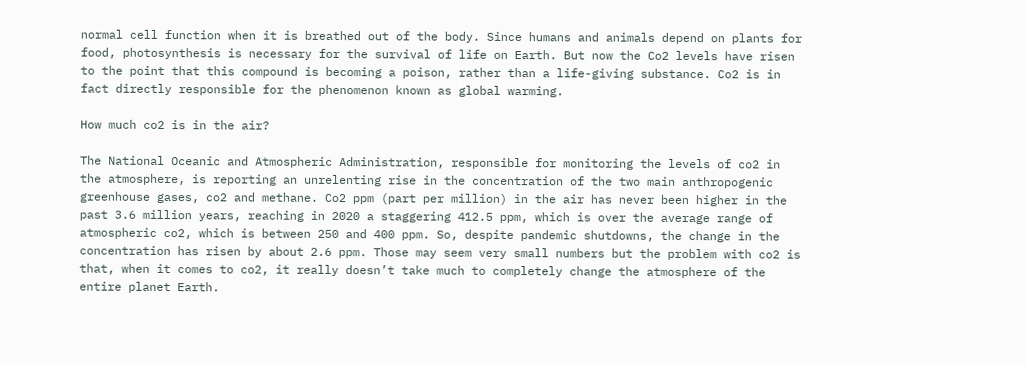normal cell function when it is breathed out of the body. Since humans and animals depend on plants for food, photosynthesis is necessary for the survival of life on Earth. But now the Co2 levels have risen to the point that this compound is becoming a poison, rather than a life-giving substance. Co2 is in fact directly responsible for the phenomenon known as global warming.

How much co2 is in the air?

The National Oceanic and Atmospheric Administration, responsible for monitoring the levels of co2 in the atmosphere, is reporting an unrelenting rise in the concentration of the two main anthropogenic greenhouse gases, co2 and methane. Co2 ppm (part per million) in the air has never been higher in the past 3.6 million years, reaching in 2020 a staggering 412.5 ppm, which is over the average range of atmospheric co2, which is between 250 and 400 ppm. So, despite pandemic shutdowns, the change in the concentration has risen by about 2.6 ppm. Those may seem very small numbers but the problem with co2 is that, when it comes to co2, it really doesn’t take much to completely change the atmosphere of the entire planet Earth.